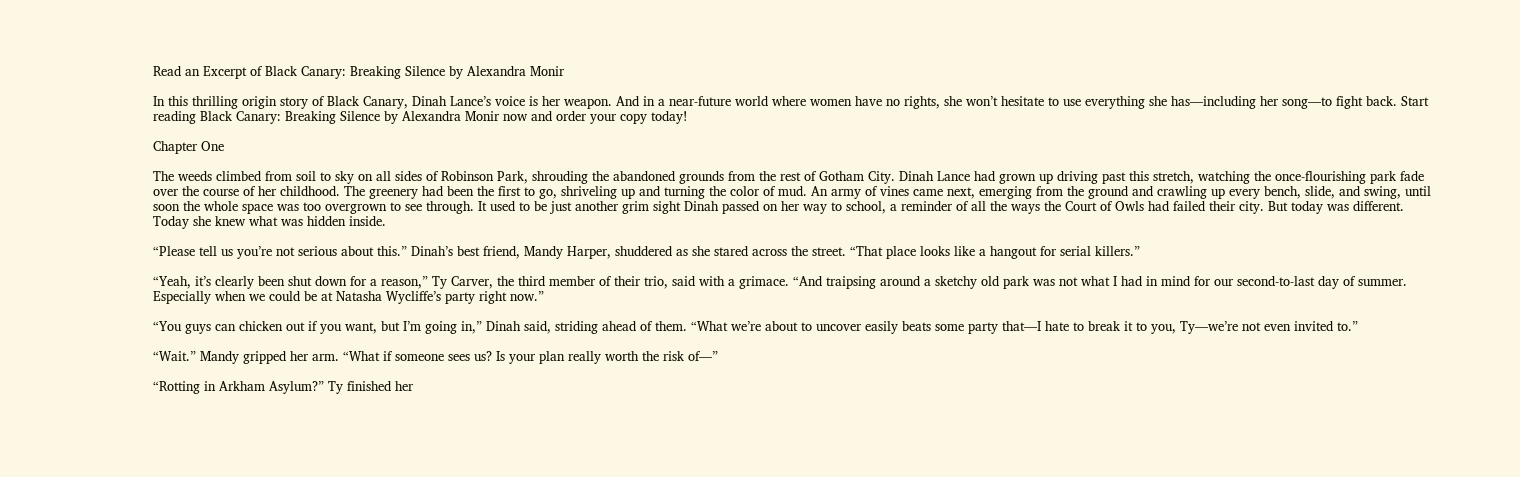Read an Excerpt of Black Canary: Breaking Silence by Alexandra Monir

In this thrilling origin story of Black Canary, Dinah Lance’s voice is her weapon. And in a near-future world where women have no rights, she won’t hesitate to use everything she has—including her song—to fight back. Start reading Black Canary: Breaking Silence by Alexandra Monir now and order your copy today!

Chapter One

The weeds climbed from soil to sky on all sides of Robinson Park, shrouding the abandoned grounds from the rest of Gotham City. Dinah Lance had grown up driving past this stretch, watching the once-flourishing park fade over the course of her childhood. The greenery had been the first to go, shriveling up and turning the color of mud. An army of vines came next, emerging from the ground and crawling up every bench, slide, and swing, until soon the whole space was too overgrown to see through. It used to be just another grim sight Dinah passed on her way to school, a reminder of all the ways the Court of Owls had failed their city. But today was different. Today she knew what was hidden inside.

“Please tell us you’re not serious about this.” Dinah’s best friend, Mandy Harper, shuddered as she stared across the street. “That place looks like a hangout for serial killers.”

“Yeah, it’s clearly been shut down for a reason,” Ty Carver, the third member of their trio, said with a grimace. “And traipsing around a sketchy old park was not what I had in mind for our second-to-last day of summer. Especially when we could be at Natasha Wycliffe’s party right now.”

“You guys can chicken out if you want, but I’m going in,” Dinah said, striding ahead of them. “What we’re about to uncover easily beats some party that—I hate to break it to you, Ty—we’re not even invited to.”

“Wait.” Mandy gripped her arm. “What if someone sees us? Is your plan really worth the risk of—”

“Rotting in Arkham Asylum?” Ty finished her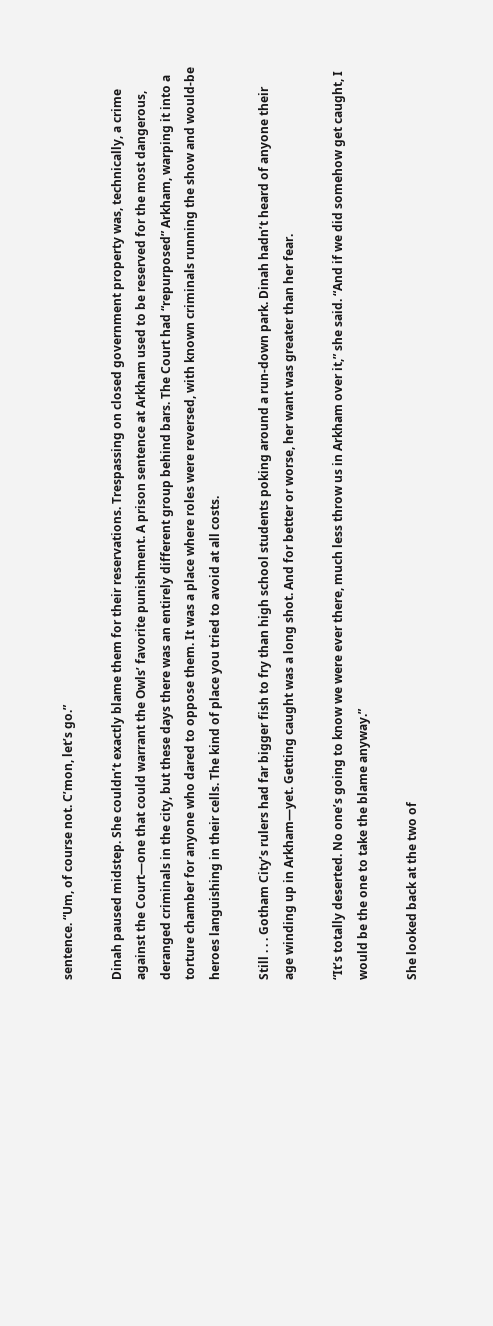sentence. “Um, of course not. C’mon, let’s go.”

Dinah paused midstep. She couldn’t exactly blame them for their reservations. Trespassing on closed government property was, technically, a crime against the Court—one that could warrant the Owls’ favorite punishment. A prison sentence at Arkham used to be reserved for the most dangerous, deranged criminals in the city, but these days there was an entirely different group behind bars. The Court had “repurposed” Arkham, warping it into a torture chamber for anyone who dared to oppose them. It was a place where roles were reversed, with known criminals running the show and would-be heroes languishing in their cells. The kind of place you tried to avoid at all costs.

Still . . . Gotham City’s rulers had far bigger fish to fry than high school students poking around a run-down park. Dinah hadn’t heard of anyone their age winding up in Arkham—yet. Getting caught was a long shot. And for better or worse, her want was greater than her fear.

“It’s totally deserted. No one’s going to know we were ever there, much less throw us in Arkham over it,” she said. “And if we did somehow get caught, I would be the one to take the blame anyway.”

She looked back at the two of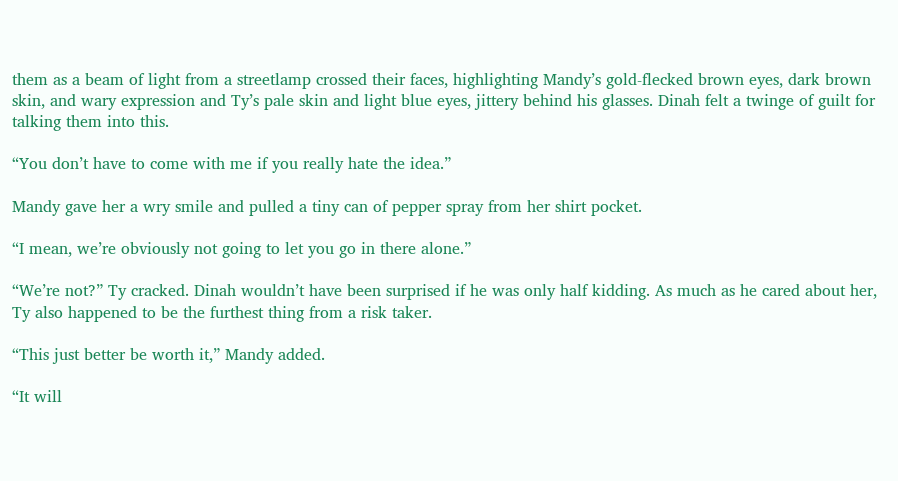them as a beam of light from a streetlamp crossed their faces, highlighting Mandy’s gold-flecked brown eyes, dark brown skin, and wary expression and Ty’s pale skin and light blue eyes, jittery behind his glasses. Dinah felt a twinge of guilt for talking them into this.

“You don’t have to come with me if you really hate the idea.”

Mandy gave her a wry smile and pulled a tiny can of pepper spray from her shirt pocket.

“I mean, we’re obviously not going to let you go in there alone.”

“We’re not?” Ty cracked. Dinah wouldn’t have been surprised if he was only half kidding. As much as he cared about her, Ty also happened to be the furthest thing from a risk taker.

“This just better be worth it,” Mandy added.

“It will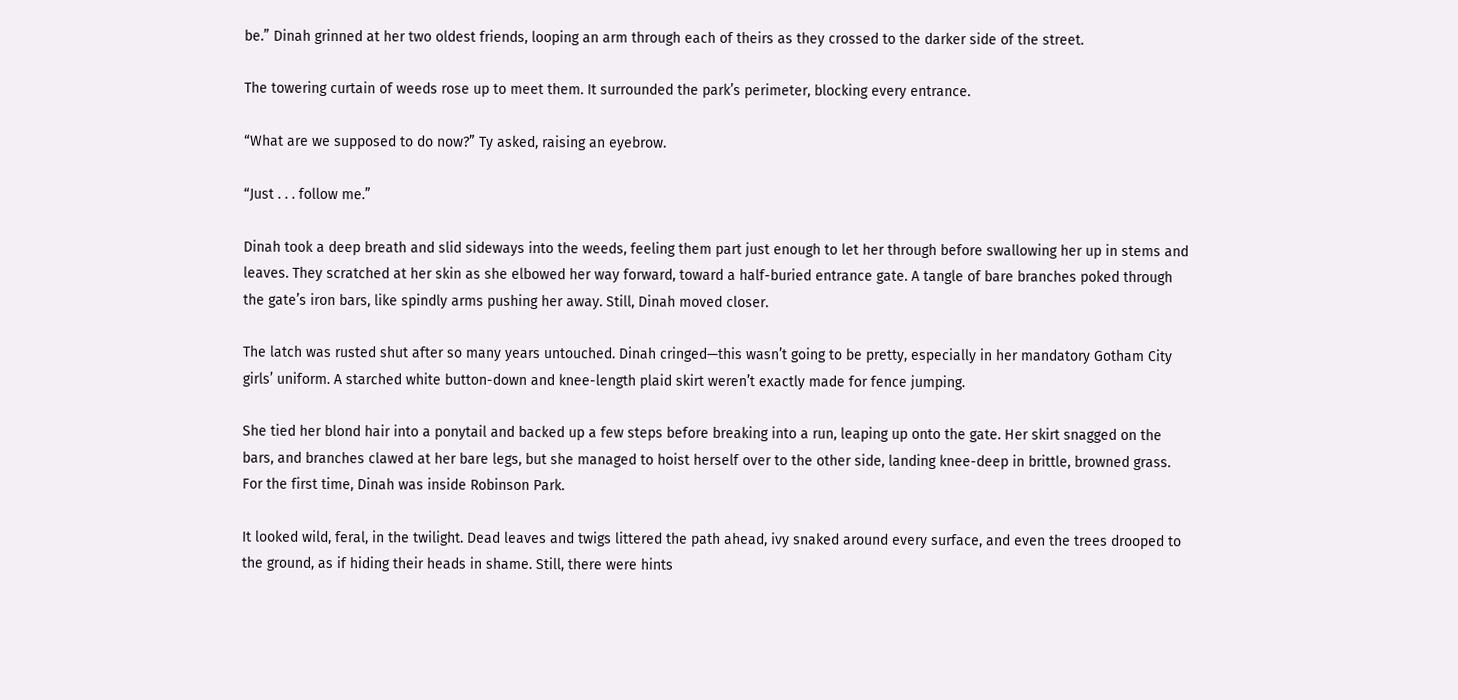be.” Dinah grinned at her two oldest friends, looping an arm through each of theirs as they crossed to the darker side of the street.

The towering curtain of weeds rose up to meet them. It surrounded the park’s perimeter, blocking every entrance.

“What are we supposed to do now?” Ty asked, raising an eyebrow.

“Just . . . follow me.”

Dinah took a deep breath and slid sideways into the weeds, feeling them part just enough to let her through before swallowing her up in stems and leaves. They scratched at her skin as she elbowed her way forward, toward a half-buried entrance gate. A tangle of bare branches poked through the gate’s iron bars, like spindly arms pushing her away. Still, Dinah moved closer.

The latch was rusted shut after so many years untouched. Dinah cringed—this wasn’t going to be pretty, especially in her mandatory Gotham City girls’ uniform. A starched white button-down and knee-length plaid skirt weren’t exactly made for fence jumping.

She tied her blond hair into a ponytail and backed up a few steps before breaking into a run, leaping up onto the gate. Her skirt snagged on the bars, and branches clawed at her bare legs, but she managed to hoist herself over to the other side, landing knee-deep in brittle, browned grass. For the first time, Dinah was inside Robinson Park.

It looked wild, feral, in the twilight. Dead leaves and twigs littered the path ahead, ivy snaked around every surface, and even the trees drooped to the ground, as if hiding their heads in shame. Still, there were hints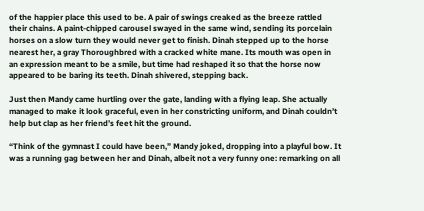of the happier place this used to be. A pair of swings creaked as the breeze rattled their chains. A paint-chipped carousel swayed in the same wind, sending its porcelain horses on a slow turn they would never get to finish. Dinah stepped up to the horse nearest her, a gray Thoroughbred with a cracked white mane. Its mouth was open in an expression meant to be a smile, but time had reshaped it so that the horse now appeared to be baring its teeth. Dinah shivered, stepping back.

Just then Mandy came hurtling over the gate, landing with a flying leap. She actually managed to make it look graceful, even in her constricting uniform, and Dinah couldn’t help but clap as her friend’s feet hit the ground.

“Think of the gymnast I could have been,” Mandy joked, dropping into a playful bow. It was a running gag between her and Dinah, albeit not a very funny one: remarking on all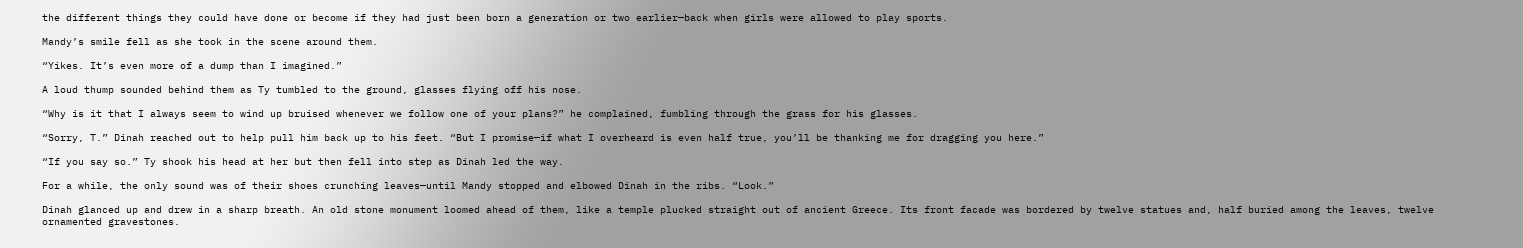the different things they could have done or become if they had just been born a generation or two earlier—back when girls were allowed to play sports.

Mandy’s smile fell as she took in the scene around them.

“Yikes. It’s even more of a dump than I imagined.”

A loud thump sounded behind them as Ty tumbled to the ground, glasses flying off his nose.

“Why is it that I always seem to wind up bruised whenever we follow one of your plans?” he complained, fumbling through the grass for his glasses.

“Sorry, T.” Dinah reached out to help pull him back up to his feet. “But I promise—if what I overheard is even half true, you’ll be thanking me for dragging you here.”

“If you say so.” Ty shook his head at her but then fell into step as Dinah led the way.

For a while, the only sound was of their shoes crunching leaves—until Mandy stopped and elbowed Dinah in the ribs. “Look.”

Dinah glanced up and drew in a sharp breath. An old stone monument loomed ahead of them, like a temple plucked straight out of ancient Greece. Its front facade was bordered by twelve statues and, half buried among the leaves, twelve ornamented gravestones.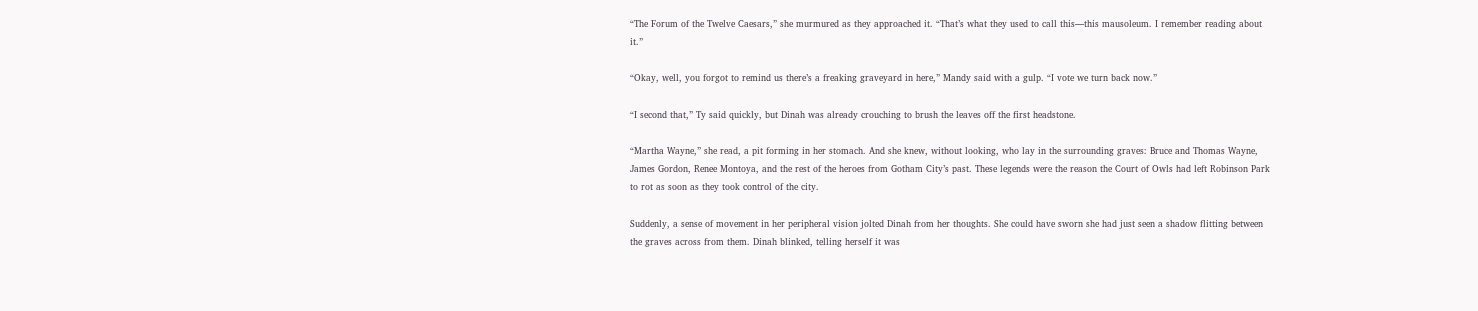“The Forum of the Twelve Caesars,” she murmured as they approached it. “That’s what they used to call this—this mausoleum. I remember reading about it.”

“Okay, well, you forgot to remind us there’s a freaking graveyard in here,” Mandy said with a gulp. “I vote we turn back now.”

“I second that,” Ty said quickly, but Dinah was already crouching to brush the leaves off the first headstone.

“Martha Wayne,” she read, a pit forming in her stomach. And she knew, without looking, who lay in the surrounding graves: Bruce and Thomas Wayne, James Gordon, Renee Montoya, and the rest of the heroes from Gotham City’s past. These legends were the reason the Court of Owls had left Robinson Park to rot as soon as they took control of the city.

Suddenly, a sense of movement in her peripheral vision jolted Dinah from her thoughts. She could have sworn she had just seen a shadow flitting between the graves across from them. Dinah blinked, telling herself it was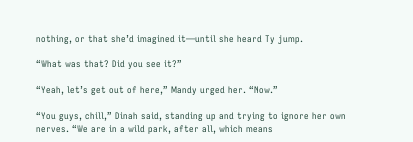nothing, or that she’d imagined it—until she heard Ty jump.

“What was that? Did you see it?”

“Yeah, let’s get out of here,” Mandy urged her. “Now.”

“You guys, chill,” Dinah said, standing up and trying to ignore her own nerves. “We are in a wild park, after all, which means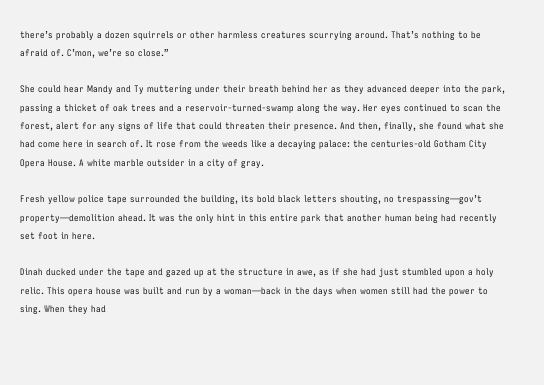there’s probably a dozen squirrels or other harmless creatures scurrying around. That’s nothing to be afraid of. C’mon, we’re so close.”

She could hear Mandy and Ty muttering under their breath behind her as they advanced deeper into the park, passing a thicket of oak trees and a reservoir-turned-swamp along the way. Her eyes continued to scan the forest, alert for any signs of life that could threaten their presence. And then, finally, she found what she had come here in search of. It rose from the weeds like a decaying palace: the centuries-old Gotham City Opera House. A white marble outsider in a city of gray.

Fresh yellow police tape surrounded the building, its bold black letters shouting, no trespassing—gov’t property—demolition ahead. It was the only hint in this entire park that another human being had recently set foot in here.

Dinah ducked under the tape and gazed up at the structure in awe, as if she had just stumbled upon a holy relic. This opera house was built and run by a woman—back in the days when women still had the power to sing. When they had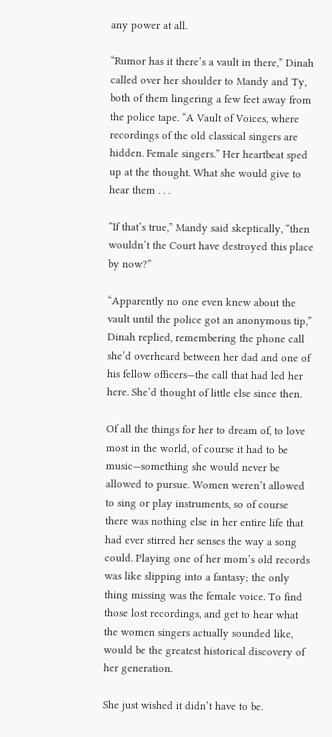any power at all.

“Rumor has it there’s a vault in there,” Dinah called over her shoulder to Mandy and Ty, both of them lingering a few feet away from the police tape. “A Vault of Voices, where recordings of the old classical singers are hidden. Female singers.” Her heartbeat sped up at the thought. What she would give to hear them . . .

“If that’s true,” Mandy said skeptically, “then wouldn’t the Court have destroyed this place by now?”

“Apparently no one even knew about the vault until the police got an anonymous tip,” Dinah replied, remembering the phone call she’d overheard between her dad and one of his fellow officers—the call that had led her here. She’d thought of little else since then.

Of all the things for her to dream of, to love most in the world, of course it had to be music—something she would never be allowed to pursue. Women weren’t allowed to sing or play instruments, so of course there was nothing else in her entire life that had ever stirred her senses the way a song could. Playing one of her mom’s old records was like slipping into a fantasy; the only thing missing was the female voice. To find those lost recordings, and get to hear what the women singers actually sounded like, would be the greatest historical discovery of her generation.

She just wished it didn’t have to be.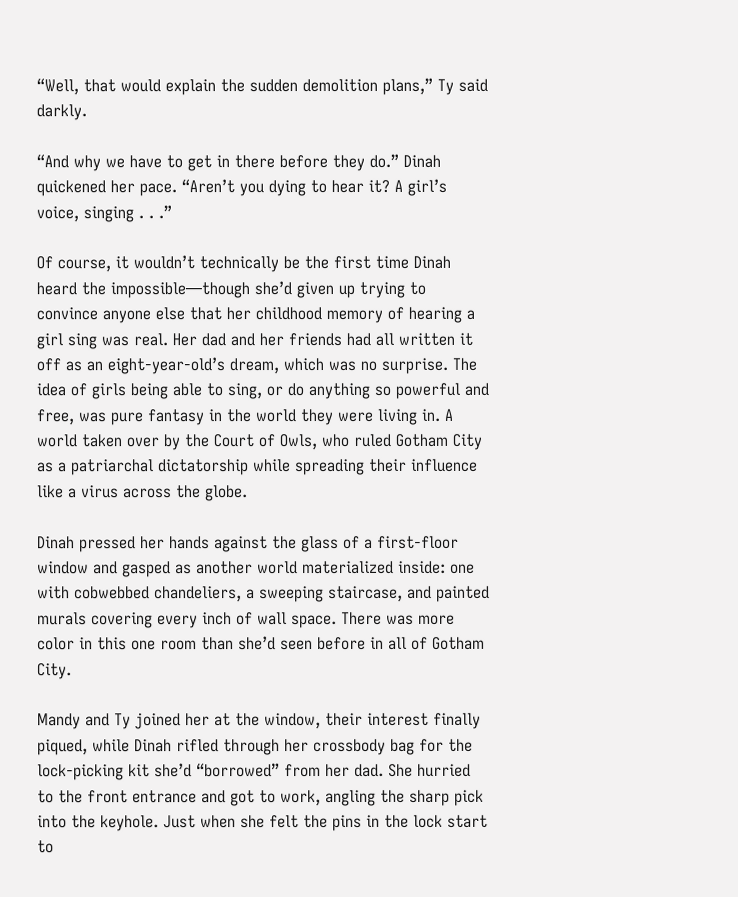“Well, that would explain the sudden demolition plans,” Ty said darkly.

“And why we have to get in there before they do.” Dinah quickened her pace. “Aren’t you dying to hear it? A girl’s voice, singing . . .”

Of course, it wouldn’t technically be the first time Dinah heard the impossible—though she’d given up trying to convince anyone else that her childhood memory of hearing a girl sing was real. Her dad and her friends had all written it off as an eight-year-old’s dream, which was no surprise. The idea of girls being able to sing, or do anything so powerful and free, was pure fantasy in the world they were living in. A world taken over by the Court of Owls, who ruled Gotham City as a patriarchal dictatorship while spreading their influence like a virus across the globe.

Dinah pressed her hands against the glass of a first-floor window and gasped as another world materialized inside: one with cobwebbed chandeliers, a sweeping staircase, and painted murals covering every inch of wall space. There was more color in this one room than she’d seen before in all of Gotham City.

Mandy and Ty joined her at the window, their interest finally piqued, while Dinah rifled through her crossbody bag for the lock-picking kit she’d “borrowed” from her dad. She hurried to the front entrance and got to work, angling the sharp pick into the keyhole. Just when she felt the pins in the lock start to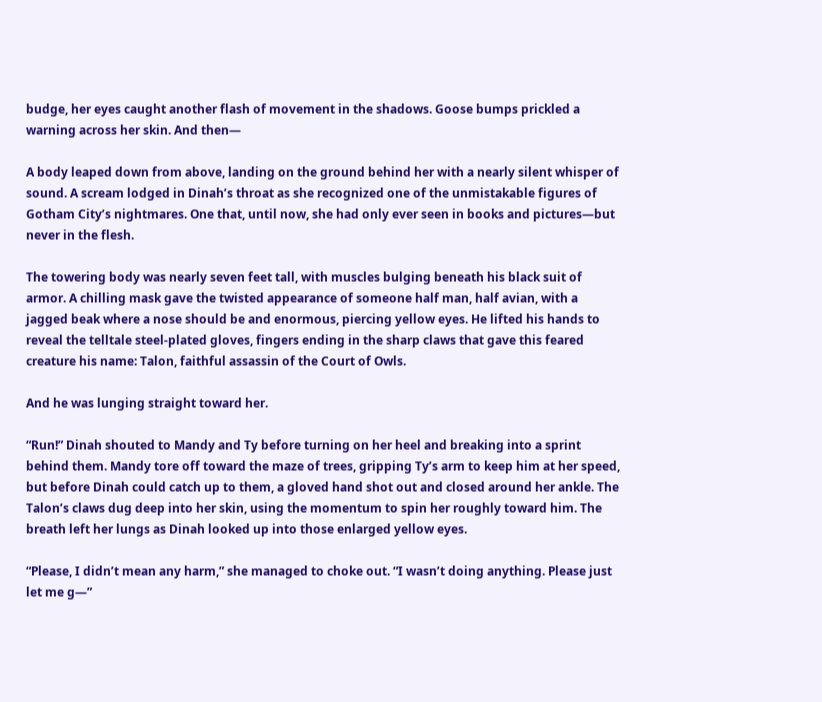budge, her eyes caught another flash of movement in the shadows. Goose bumps prickled a warning across her skin. And then—

A body leaped down from above, landing on the ground behind her with a nearly silent whisper of sound. A scream lodged in Dinah’s throat as she recognized one of the unmistakable figures of Gotham City’s nightmares. One that, until now, she had only ever seen in books and pictures—but never in the flesh.

The towering body was nearly seven feet tall, with muscles bulging beneath his black suit of armor. A chilling mask gave the twisted appearance of someone half man, half avian, with a jagged beak where a nose should be and enormous, piercing yellow eyes. He lifted his hands to reveal the telltale steel-plated gloves, fingers ending in the sharp claws that gave this feared creature his name: Talon, faithful assassin of the Court of Owls.

And he was lunging straight toward her.

“Run!” Dinah shouted to Mandy and Ty before turning on her heel and breaking into a sprint behind them. Mandy tore off toward the maze of trees, gripping Ty’s arm to keep him at her speed, but before Dinah could catch up to them, a gloved hand shot out and closed around her ankle. The Talon’s claws dug deep into her skin, using the momentum to spin her roughly toward him. The breath left her lungs as Dinah looked up into those enlarged yellow eyes.

“Please, I didn’t mean any harm,” she managed to choke out. “I wasn’t doing anything. Please just let me g—”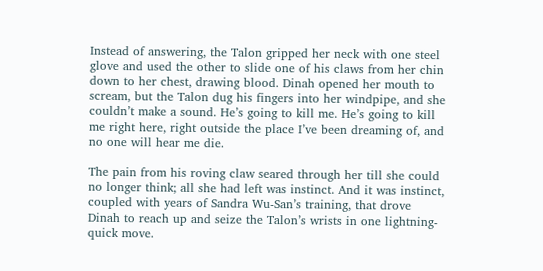Instead of answering, the Talon gripped her neck with one steel glove and used the other to slide one of his claws from her chin down to her chest, drawing blood. Dinah opened her mouth to scream, but the Talon dug his fingers into her windpipe, and she couldn’t make a sound. He’s going to kill me. He’s going to kill me right here, right outside the place I’ve been dreaming of, and no one will hear me die.

The pain from his roving claw seared through her till she could no longer think; all she had left was instinct. And it was instinct, coupled with years of Sandra Wu-San’s training, that drove Dinah to reach up and seize the Talon’s wrists in one lightning-quick move.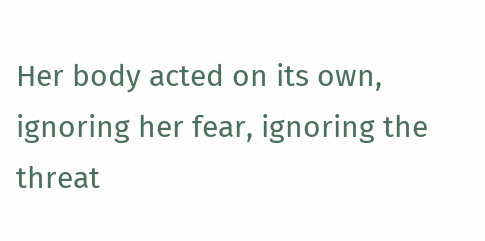Her body acted on its own, ignoring her fear, ignoring the threat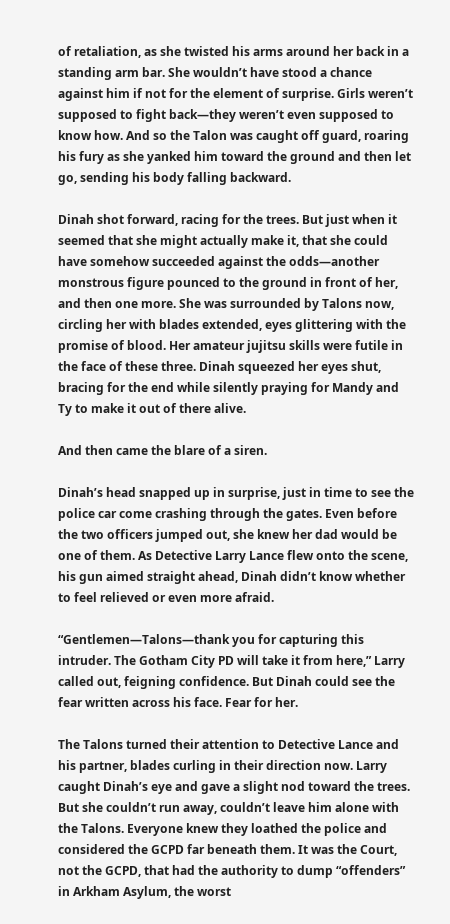of retaliation, as she twisted his arms around her back in a standing arm bar. She wouldn’t have stood a chance against him if not for the element of surprise. Girls weren’t supposed to fight back—they weren’t even supposed to know how. And so the Talon was caught off guard, roaring his fury as she yanked him toward the ground and then let go, sending his body falling backward.

Dinah shot forward, racing for the trees. But just when it seemed that she might actually make it, that she could have somehow succeeded against the odds—another monstrous figure pounced to the ground in front of her, and then one more. She was surrounded by Talons now, circling her with blades extended, eyes glittering with the promise of blood. Her amateur jujitsu skills were futile in the face of these three. Dinah squeezed her eyes shut, bracing for the end while silently praying for Mandy and Ty to make it out of there alive.

And then came the blare of a siren.

Dinah’s head snapped up in surprise, just in time to see the police car come crashing through the gates. Even before the two officers jumped out, she knew her dad would be one of them. As Detective Larry Lance flew onto the scene, his gun aimed straight ahead, Dinah didn’t know whether to feel relieved or even more afraid.

“Gentlemen—Talons—thank you for capturing this intruder. The Gotham City PD will take it from here,” Larry called out, feigning confidence. But Dinah could see the fear written across his face. Fear for her.

The Talons turned their attention to Detective Lance and his partner, blades curling in their direction now. Larry caught Dinah’s eye and gave a slight nod toward the trees. But she couldn’t run away, couldn’t leave him alone with the Talons. Everyone knew they loathed the police and considered the GCPD far beneath them. It was the Court, not the GCPD, that had the authority to dump “offenders” in Arkham Asylum, the worst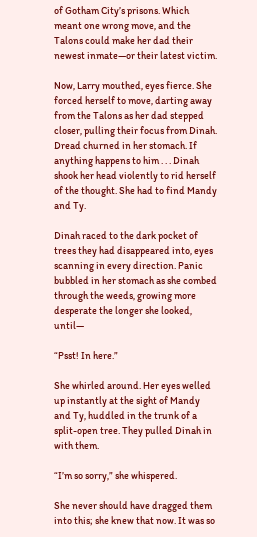of Gotham City’s prisons. Which meant one wrong move, and the Talons could make her dad their newest inmate—or their latest victim.

Now, Larry mouthed, eyes fierce. She forced herself to move, darting away from the Talons as her dad stepped closer, pulling their focus from Dinah. Dread churned in her stomach. If anything happens to him . . . Dinah shook her head violently to rid herself of the thought. She had to find Mandy and Ty.

Dinah raced to the dark pocket of trees they had disappeared into, eyes scanning in every direction. Panic bubbled in her stomach as she combed through the weeds, growing more desperate the longer she looked, until—

“Psst! In here.”

She whirled around. Her eyes welled up instantly at the sight of Mandy and Ty, huddled in the trunk of a split-open tree. They pulled Dinah in with them.

“I’m so sorry,” she whispered.

She never should have dragged them into this; she knew that now. It was so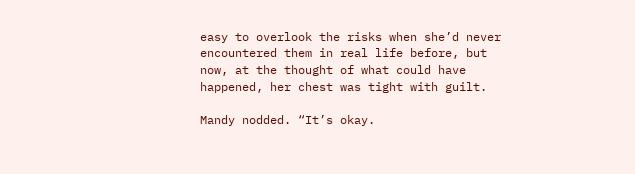easy to overlook the risks when she’d never encountered them in real life before, but now, at the thought of what could have happened, her chest was tight with guilt.

Mandy nodded. “It’s okay.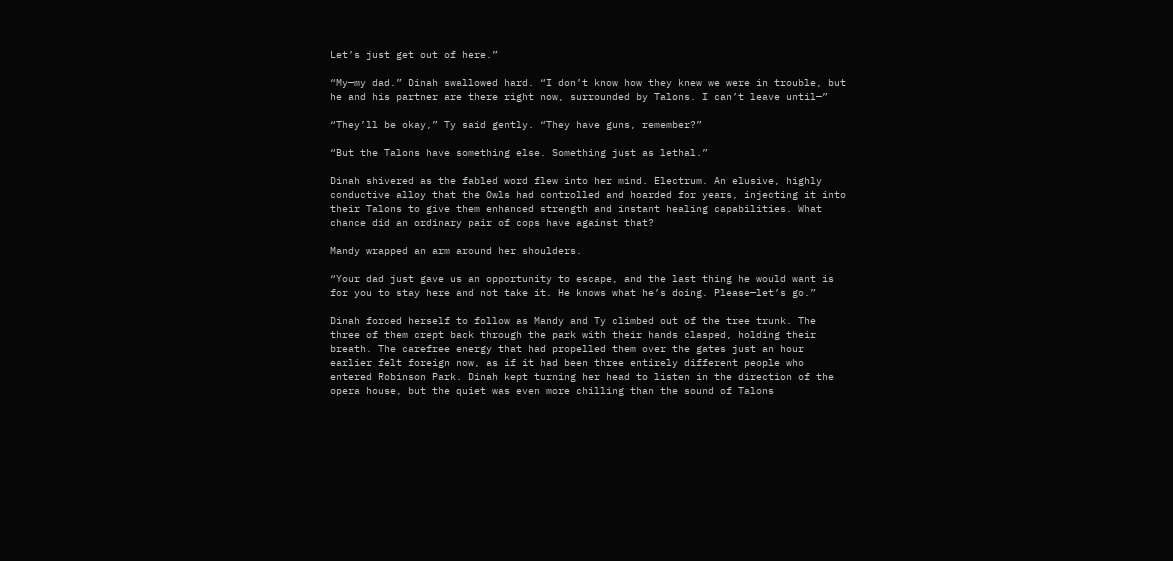Let’s just get out of here.”

“My—my dad.” Dinah swallowed hard. “I don’t know how they knew we were in trouble, but he and his partner are there right now, surrounded by Talons. I can’t leave until—”

“They’ll be okay,” Ty said gently. “They have guns, remember?”

“But the Talons have something else. Something just as lethal.”

Dinah shivered as the fabled word flew into her mind. Electrum. An elusive, highly conductive alloy that the Owls had controlled and hoarded for years, injecting it into their Talons to give them enhanced strength and instant healing capabilities. What chance did an ordinary pair of cops have against that?

Mandy wrapped an arm around her shoulders.

“Your dad just gave us an opportunity to escape, and the last thing he would want is for you to stay here and not take it. He knows what he’s doing. Please—let’s go.”

Dinah forced herself to follow as Mandy and Ty climbed out of the tree trunk. The three of them crept back through the park with their hands clasped, holding their breath. The carefree energy that had propelled them over the gates just an hour earlier felt foreign now, as if it had been three entirely different people who entered Robinson Park. Dinah kept turning her head to listen in the direction of the opera house, but the quiet was even more chilling than the sound of Talons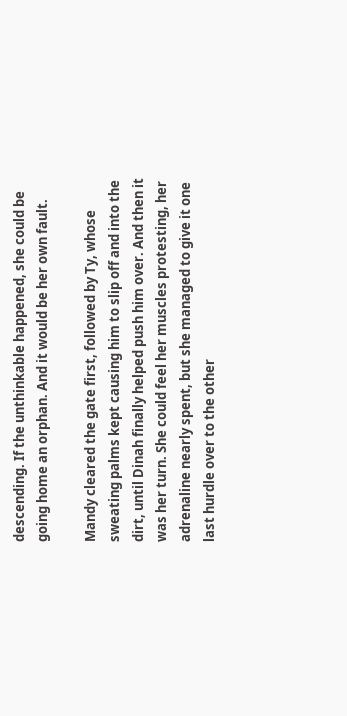descending. If the unthinkable happened, she could be going home an orphan. And it would be her own fault.

Mandy cleared the gate first, followed by Ty, whose sweating palms kept causing him to slip off and into the dirt, until Dinah finally helped push him over. And then it was her turn. She could feel her muscles protesting, her adrenaline nearly spent, but she managed to give it one last hurdle over to the other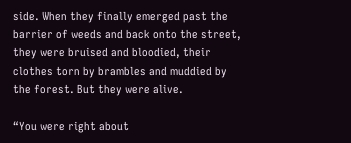side. When they finally emerged past the barrier of weeds and back onto the street, they were bruised and bloodied, their clothes torn by brambles and muddied by the forest. But they were alive.

“You were right about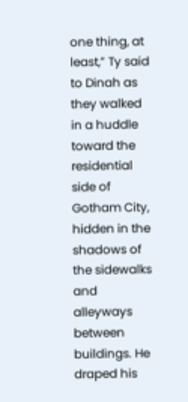one thing, at least,” Ty said to Dinah as they walked in a huddle toward the residential side of Gotham City, hidden in the shadows of the sidewalks and alleyways between buildings. He draped his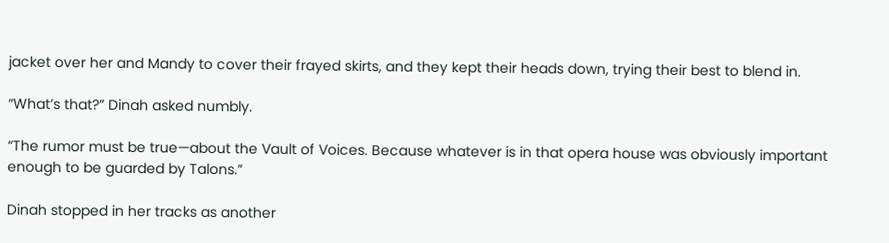jacket over her and Mandy to cover their frayed skirts, and they kept their heads down, trying their best to blend in.

“What’s that?” Dinah asked numbly.

“The rumor must be true—about the Vault of Voices. Because whatever is in that opera house was obviously important enough to be guarded by Talons.”

Dinah stopped in her tracks as another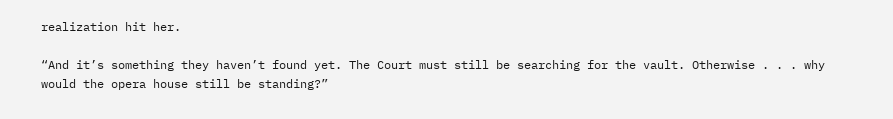realization hit her.

“And it’s something they haven’t found yet. The Court must still be searching for the vault. Otherwise . . . why would the opera house still be standing?”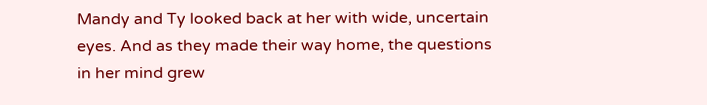Mandy and Ty looked back at her with wide, uncertain eyes. And as they made their way home, the questions in her mind grew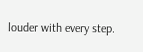louder with every step.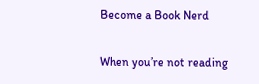Become a Book Nerd

When you’re not reading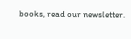books, read our newsletter.